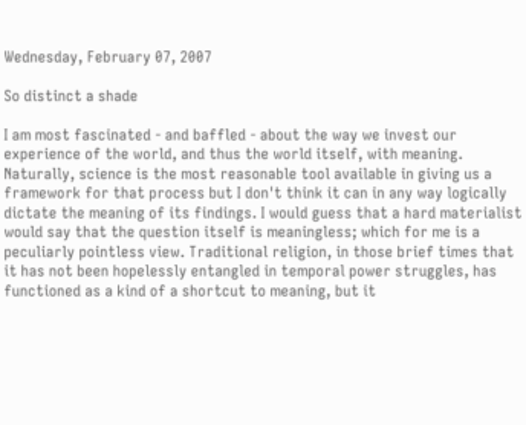Wednesday, February 07, 2007

So distinct a shade

I am most fascinated - and baffled - about the way we invest our experience of the world, and thus the world itself, with meaning. Naturally, science is the most reasonable tool available in giving us a framework for that process but I don't think it can in any way logically dictate the meaning of its findings. I would guess that a hard materialist would say that the question itself is meaningless; which for me is a peculiarly pointless view. Traditional religion, in those brief times that it has not been hopelessly entangled in temporal power struggles, has functioned as a kind of a shortcut to meaning, but it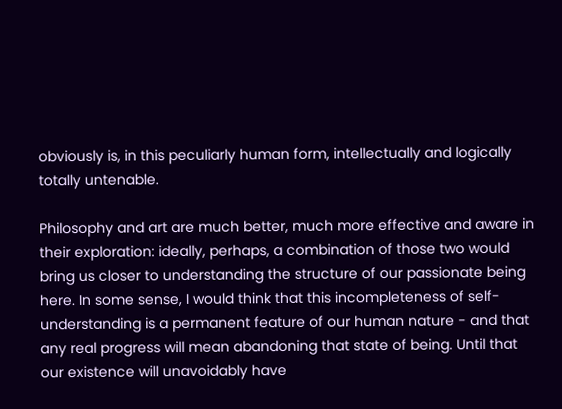obviously is, in this peculiarly human form, intellectually and logically totally untenable.

Philosophy and art are much better, much more effective and aware in their exploration: ideally, perhaps, a combination of those two would bring us closer to understanding the structure of our passionate being here. In some sense, I would think that this incompleteness of self-understanding is a permanent feature of our human nature - and that any real progress will mean abandoning that state of being. Until that our existence will unavoidably have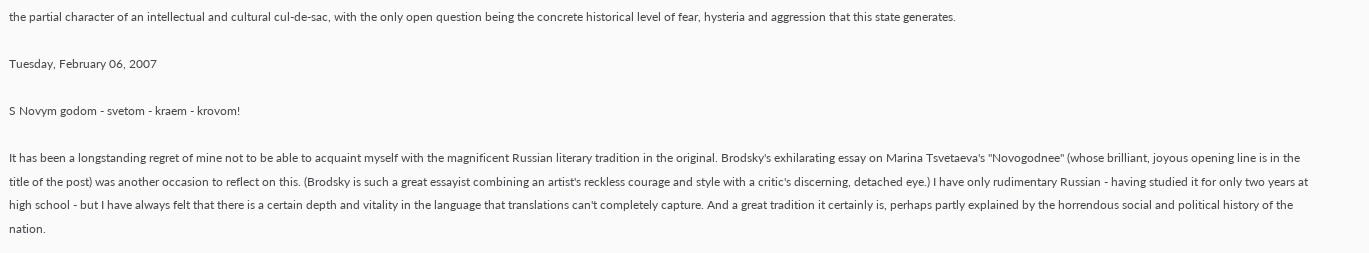the partial character of an intellectual and cultural cul-de-sac, with the only open question being the concrete historical level of fear, hysteria and aggression that this state generates.

Tuesday, February 06, 2007

S Novym godom - svetom - kraem - krovom!

It has been a longstanding regret of mine not to be able to acquaint myself with the magnificent Russian literary tradition in the original. Brodsky's exhilarating essay on Marina Tsvetaeva's "Novogodnee" (whose brilliant, joyous opening line is in the title of the post) was another occasion to reflect on this. (Brodsky is such a great essayist combining an artist's reckless courage and style with a critic's discerning, detached eye.) I have only rudimentary Russian - having studied it for only two years at high school - but I have always felt that there is a certain depth and vitality in the language that translations can't completely capture. And a great tradition it certainly is, perhaps partly explained by the horrendous social and political history of the nation.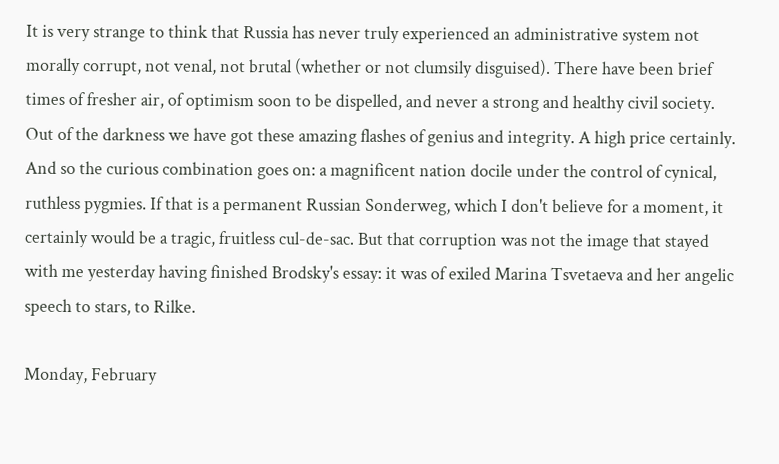It is very strange to think that Russia has never truly experienced an administrative system not morally corrupt, not venal, not brutal (whether or not clumsily disguised). There have been brief times of fresher air, of optimism soon to be dispelled, and never a strong and healthy civil society. Out of the darkness we have got these amazing flashes of genius and integrity. A high price certainly. And so the curious combination goes on: a magnificent nation docile under the control of cynical, ruthless pygmies. If that is a permanent Russian Sonderweg, which I don't believe for a moment, it certainly would be a tragic, fruitless cul-de-sac. But that corruption was not the image that stayed with me yesterday having finished Brodsky's essay: it was of exiled Marina Tsvetaeva and her angelic speech to stars, to Rilke.

Monday, February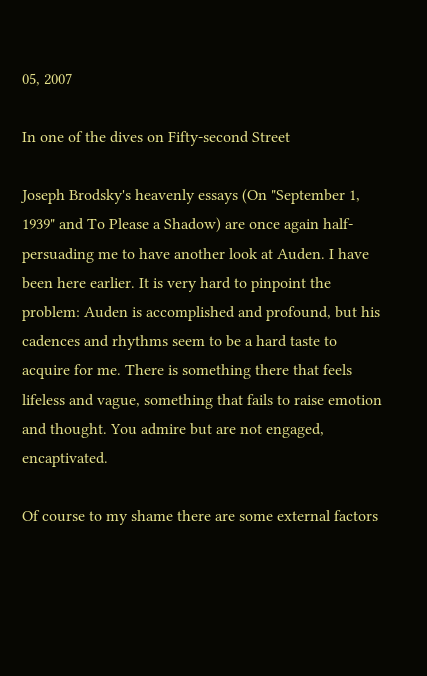05, 2007

In one of the dives on Fifty-second Street

Joseph Brodsky's heavenly essays (On "September 1, 1939" and To Please a Shadow) are once again half-persuading me to have another look at Auden. I have been here earlier. It is very hard to pinpoint the problem: Auden is accomplished and profound, but his cadences and rhythms seem to be a hard taste to acquire for me. There is something there that feels lifeless and vague, something that fails to raise emotion and thought. You admire but are not engaged, encaptivated.

Of course to my shame there are some external factors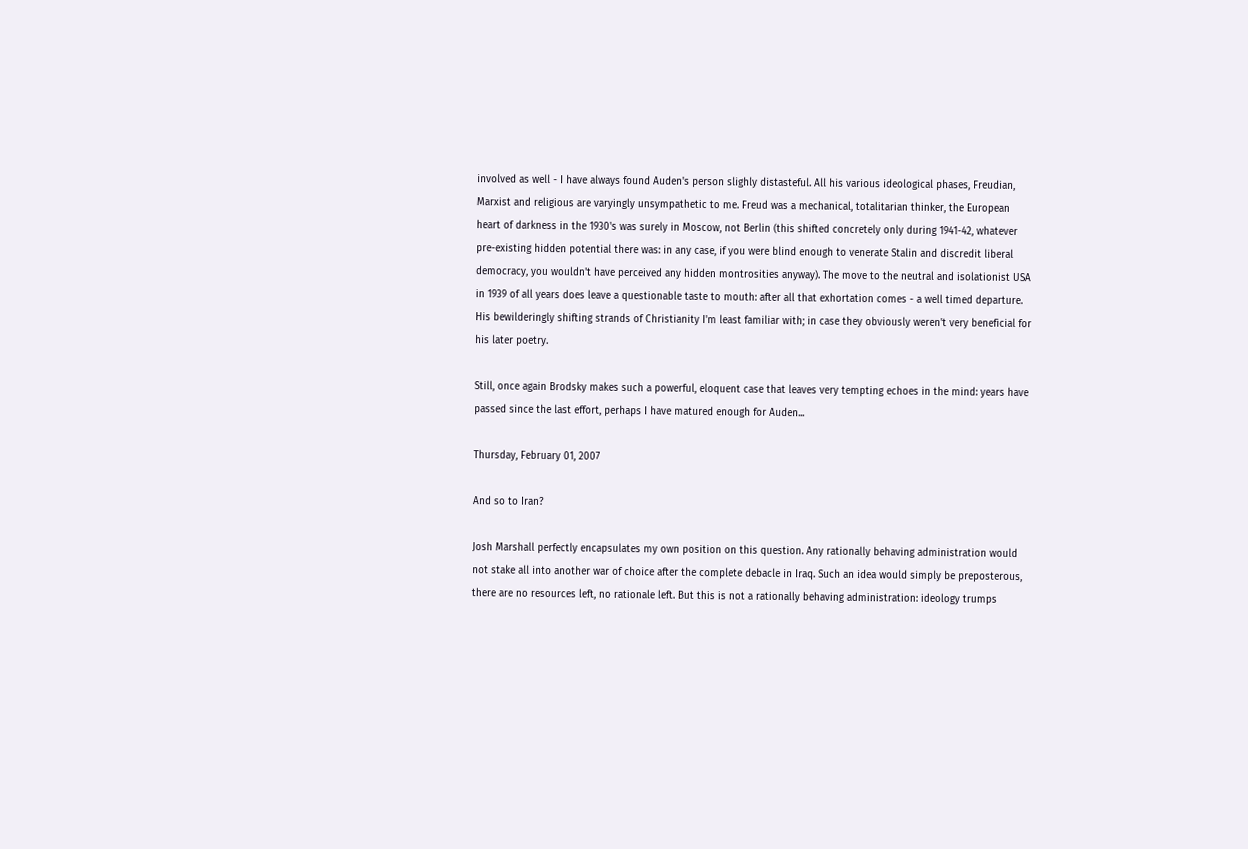involved as well - I have always found Auden's person slighly distasteful. All his various ideological phases, Freudian, Marxist and religious are varyingly unsympathetic to me. Freud was a mechanical, totalitarian thinker, the European heart of darkness in the 1930's was surely in Moscow, not Berlin (this shifted concretely only during 1941-42, whatever pre-existing hidden potential there was: in any case, if you were blind enough to venerate Stalin and discredit liberal democracy, you wouldn't have perceived any hidden montrosities anyway). The move to the neutral and isolationist USA in 1939 of all years does leave a questionable taste to mouth: after all that exhortation comes - a well timed departure. His bewilderingly shifting strands of Christianity I'm least familiar with; in case they obviously weren't very beneficial for his later poetry.

Still, once again Brodsky makes such a powerful, eloquent case that leaves very tempting echoes in the mind: years have passed since the last effort, perhaps I have matured enough for Auden...

Thursday, February 01, 2007

And so to Iran?

Josh Marshall perfectly encapsulates my own position on this question. Any rationally behaving administration would not stake all into another war of choice after the complete debacle in Iraq. Such an idea would simply be preposterous, there are no resources left, no rationale left. But this is not a rationally behaving administration: ideology trumps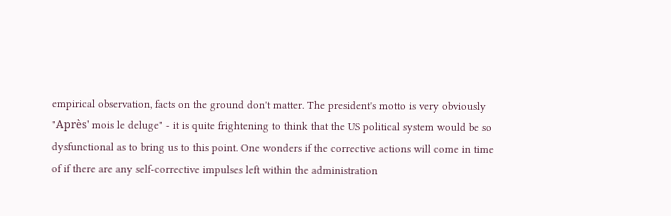empirical observation, facts on the ground don't matter. The president's motto is very obviously "Après' mois le deluge" - it is quite frightening to think that the US political system would be so dysfunctional as to bring us to this point. One wonders if the corrective actions will come in time of if there are any self-corrective impulses left within the administration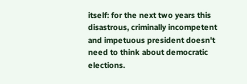itself: for the next two years this disastrous, criminally incompetent and impetuous president doesn't need to think about democratic elections.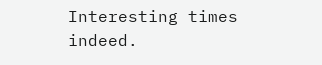Interesting times indeed.